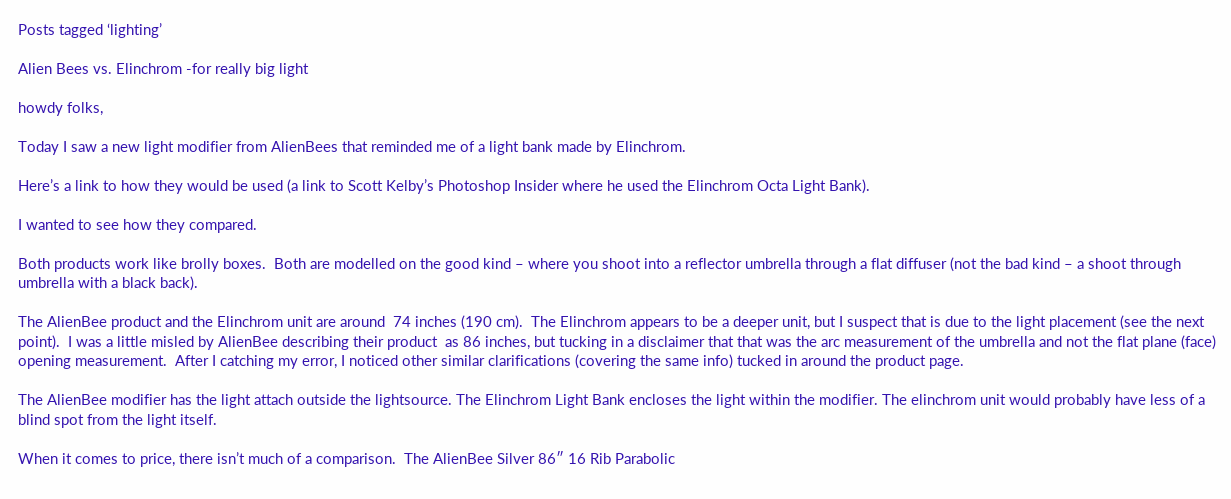Posts tagged ‘lighting’

Alien Bees vs. Elinchrom -for really big light

howdy folks,

Today I saw a new light modifier from AlienBees that reminded me of a light bank made by Elinchrom.

Here’s a link to how they would be used (a link to Scott Kelby’s Photoshop Insider where he used the Elinchrom Octa Light Bank).

I wanted to see how they compared.

Both products work like brolly boxes.  Both are modelled on the good kind – where you shoot into a reflector umbrella through a flat diffuser (not the bad kind – a shoot through umbrella with a black back).

The AlienBee product and the Elinchrom unit are around  74 inches (190 cm).  The Elinchrom appears to be a deeper unit, but I suspect that is due to the light placement (see the next point).  I was a little misled by AlienBee describing their product  as 86 inches, but tucking in a disclaimer that that was the arc measurement of the umbrella and not the flat plane (face) opening measurement.  After I catching my error, I noticed other similar clarifications (covering the same info) tucked in around the product page.

The AlienBee modifier has the light attach outside the lightsource. The Elinchrom Light Bank encloses the light within the modifier. The elinchrom unit would probably have less of a blind spot from the light itself.

When it comes to price, there isn’t much of a comparison.  The AlienBee Silver 86″ 16 Rib Parabolic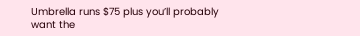Umbrella runs $75 plus you’ll probably want the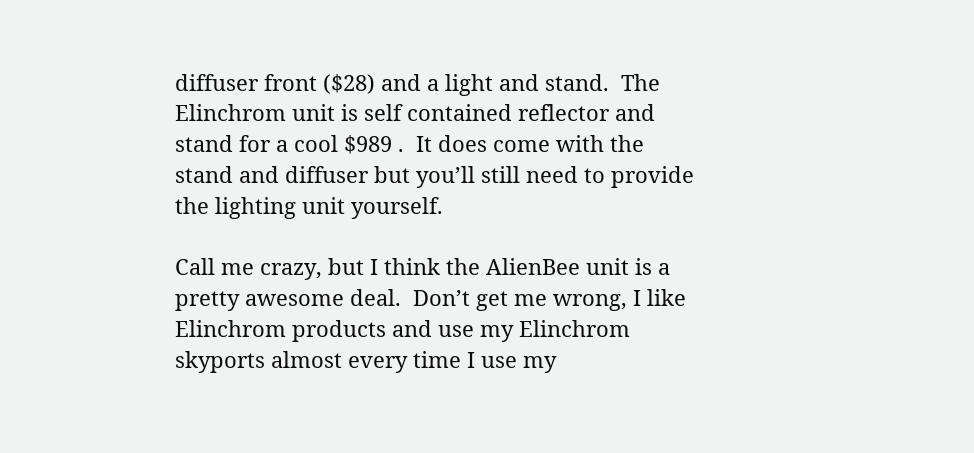diffuser front ($28) and a light and stand.  The Elinchrom unit is self contained reflector and stand for a cool $989 .  It does come with the stand and diffuser but you’ll still need to provide the lighting unit yourself.

Call me crazy, but I think the AlienBee unit is a pretty awesome deal.  Don’t get me wrong, I like Elinchrom products and use my Elinchrom skyports almost every time I use my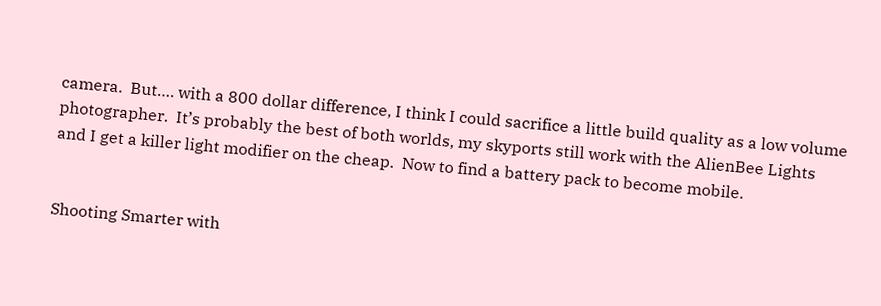camera.  But…. with a 800 dollar difference, I think I could sacrifice a little build quality as a low volume photographer.  It’s probably the best of both worlds, my skyports still work with the AlienBee Lights and I get a killer light modifier on the cheap.  Now to find a battery pack to become mobile.


Shooting Smarter with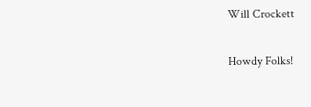Will Crockett

Howdy Folks!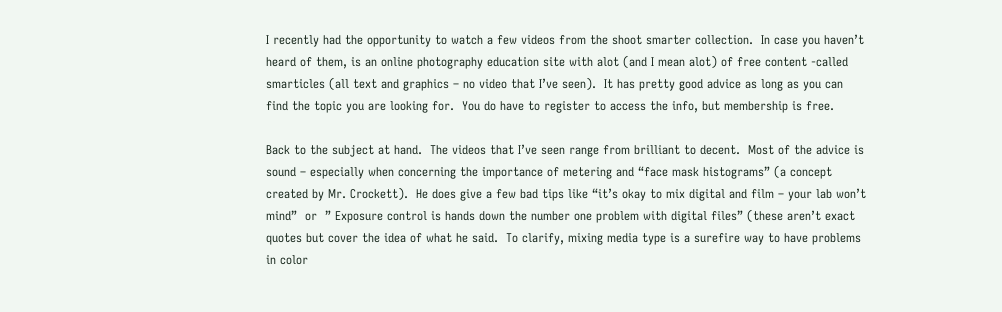I recently had the opportunity to watch a few videos from the shoot smarter collection.  In case you haven’t heard of them, is an online photography education site with alot (and I mean alot) of free content -called smarticles (all text and graphics – no video that I’ve seen).  It has pretty good advice as long as you can find the topic you are looking for.  You do have to register to access the info, but membership is free.

Back to the subject at hand.  The videos that I’ve seen range from brilliant to decent.  Most of the advice is sound – especially when concerning the importance of metering and “face mask histograms” (a concept created by Mr. Crockett).  He does give a few bad tips like “it’s okay to mix digital and film – your lab won’t mind”  or  ” Exposure control is hands down the number one problem with digital files” (these aren’t exact quotes but cover the idea of what he said.  To clarify, mixing media type is a surefire way to have problems in color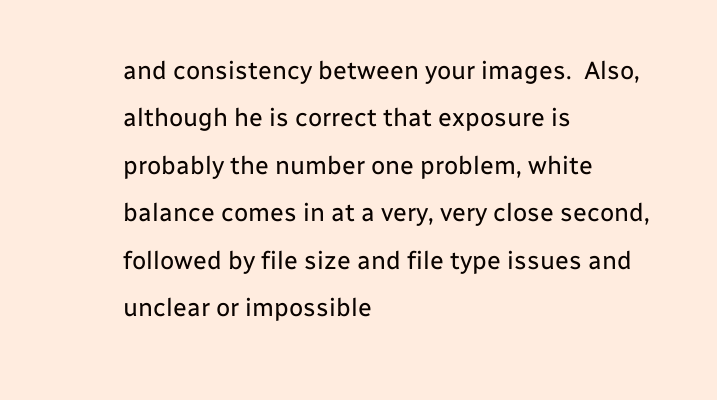and consistency between your images.  Also, although he is correct that exposure is probably the number one problem, white balance comes in at a very, very close second,  followed by file size and file type issues and unclear or impossible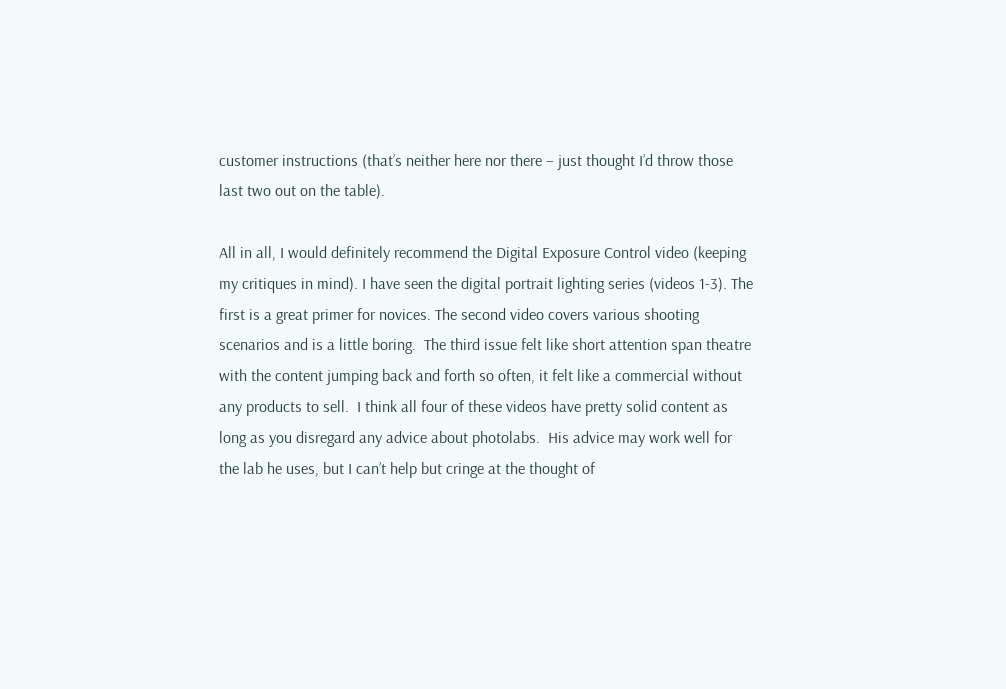customer instructions (that’s neither here nor there – just thought I’d throw those last two out on the table).

All in all, I would definitely recommend the Digital Exposure Control video (keeping my critiques in mind). I have seen the digital portrait lighting series (videos 1-3). The first is a great primer for novices. The second video covers various shooting scenarios and is a little boring.  The third issue felt like short attention span theatre with the content jumping back and forth so often, it felt like a commercial without any products to sell.  I think all four of these videos have pretty solid content as long as you disregard any advice about photolabs.  His advice may work well for the lab he uses, but I can’t help but cringe at the thought of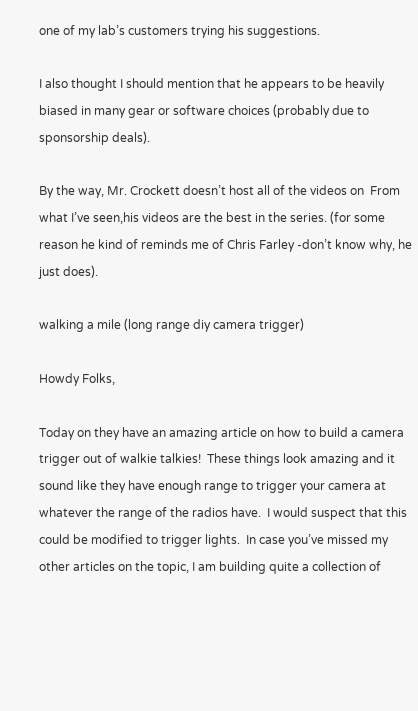one of my lab’s customers trying his suggestions.

I also thought I should mention that he appears to be heavily biased in many gear or software choices (probably due to sponsorship deals).

By the way, Mr. Crockett doesn’t host all of the videos on  From what I’ve seen,his videos are the best in the series. (for some reason he kind of reminds me of Chris Farley -don’t know why, he just does).

walking a mile (long range diy camera trigger)

Howdy Folks,

Today on they have an amazing article on how to build a camera trigger out of walkie talkies!  These things look amazing and it sound like they have enough range to trigger your camera at whatever the range of the radios have.  I would suspect that this could be modified to trigger lights.  In case you’ve missed my other articles on the topic, I am building quite a collection of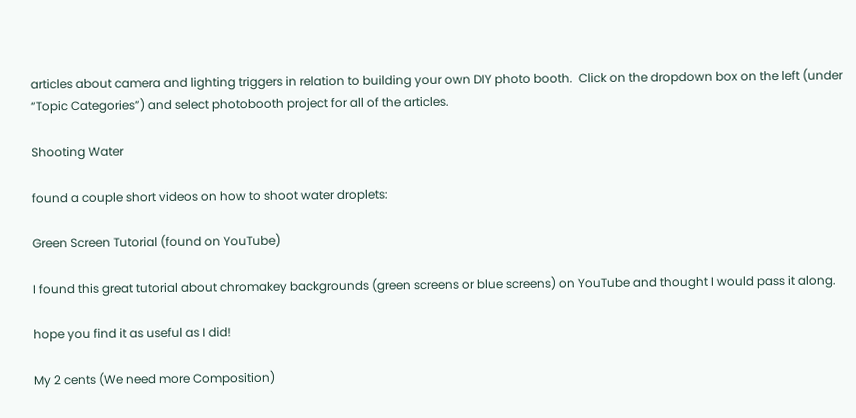articles about camera and lighting triggers in relation to building your own DIY photo booth.  Click on the dropdown box on the left (under “Topic Categories”) and select photobooth project for all of the articles.

Shooting Water

found a couple short videos on how to shoot water droplets:

Green Screen Tutorial (found on YouTube)

I found this great tutorial about chromakey backgrounds (green screens or blue screens) on YouTube and thought I would pass it along.

hope you find it as useful as I did!

My 2 cents (We need more Composition)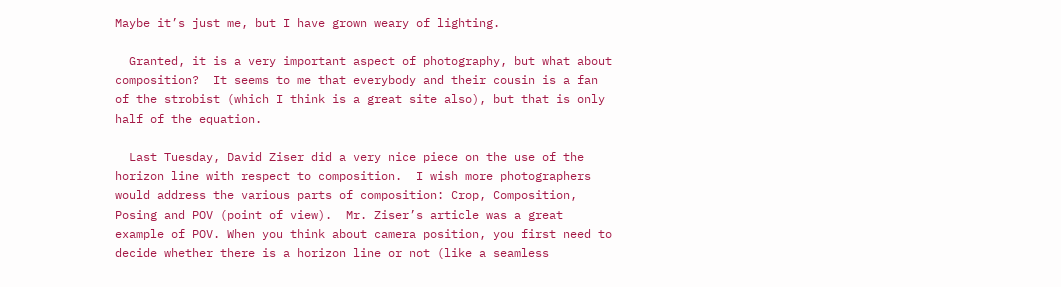Maybe it’s just me, but I have grown weary of lighting.

  Granted, it is a very important aspect of photography, but what about composition?  It seems to me that everybody and their cousin is a fan of the strobist (which I think is a great site also), but that is only half of the equation.

  Last Tuesday, David Ziser did a very nice piece on the use of the horizon line with respect to composition.  I wish more photographers would address the various parts of composition: Crop, Composition, Posing and POV (point of view).  Mr. Ziser’s article was a great example of POV. When you think about camera position, you first need to decide whether there is a horizon line or not (like a seamless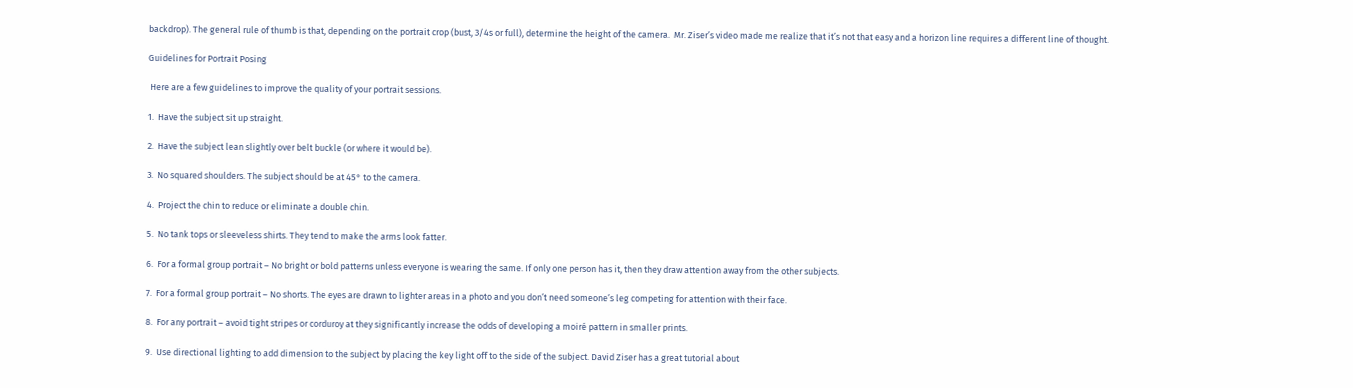backdrop). The general rule of thumb is that, depending on the portrait crop (bust, 3/4s or full), determine the height of the camera.  Mr. Ziser’s video made me realize that it’s not that easy and a horizon line requires a different line of thought.

Guidelines for Portrait Posing

 Here are a few guidelines to improve the quality of your portrait sessions.

1.  Have the subject sit up straight.

2.  Have the subject lean slightly over belt buckle (or where it would be).

3.  No squared shoulders. The subject should be at 45° to the camera.

4.  Project the chin to reduce or eliminate a double chin.

5.  No tank tops or sleeveless shirts. They tend to make the arms look fatter.

6.  For a formal group portrait – No bright or bold patterns unless everyone is wearing the same. If only one person has it, then they draw attention away from the other subjects.

7.  For a formal group portrait – No shorts. The eyes are drawn to lighter areas in a photo and you don’t need someone’s leg competing for attention with their face.

8.  For any portrait – avoid tight stripes or corduroy at they significantly increase the odds of developing a moiré pattern in smaller prints.

9.  Use directional lighting to add dimension to the subject by placing the key light off to the side of the subject. David Ziser has a great tutorial about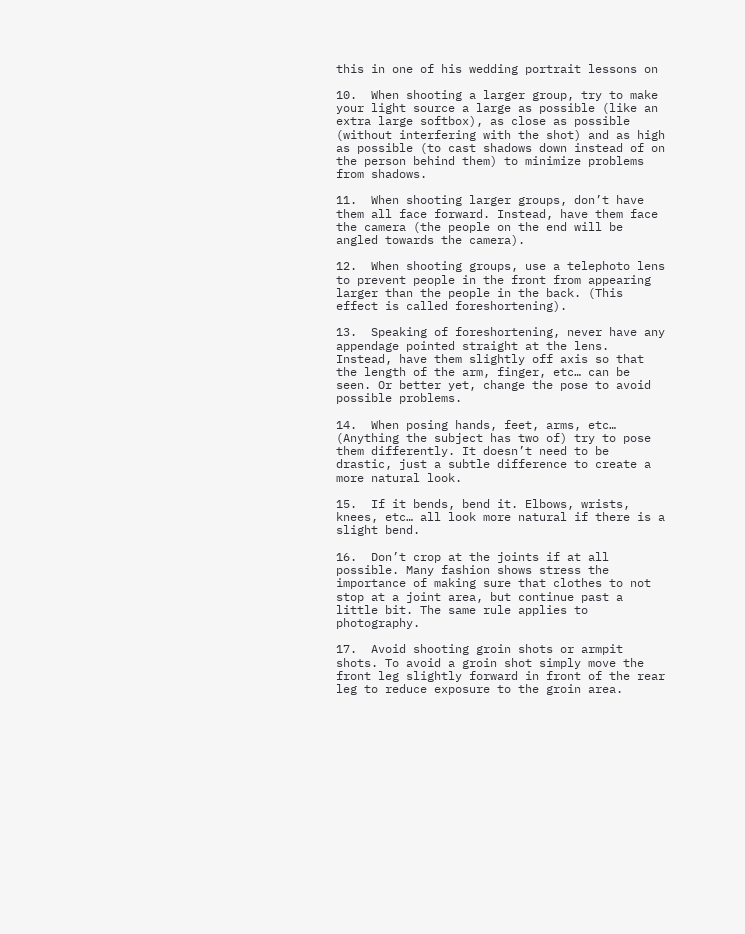this in one of his wedding portrait lessons on

10.  When shooting a larger group, try to make your light source a large as possible (like an extra large softbox), as close as possible (without interfering with the shot) and as high as possible (to cast shadows down instead of on the person behind them) to minimize problems from shadows.

11.  When shooting larger groups, don’t have them all face forward. Instead, have them face the camera (the people on the end will be angled towards the camera).

12.  When shooting groups, use a telephoto lens to prevent people in the front from appearing larger than the people in the back. (This effect is called foreshortening).

13.  Speaking of foreshortening, never have any appendage pointed straight at the lens. Instead, have them slightly off axis so that the length of the arm, finger, etc… can be seen. Or better yet, change the pose to avoid possible problems.

14.  When posing hands, feet, arms, etc… (Anything the subject has two of) try to pose them differently. It doesn’t need to be drastic, just a subtle difference to create a more natural look.

15.  If it bends, bend it. Elbows, wrists, knees, etc… all look more natural if there is a slight bend.

16.  Don’t crop at the joints if at all possible. Many fashion shows stress the importance of making sure that clothes to not stop at a joint area, but continue past a little bit. The same rule applies to photography.

17.  Avoid shooting groin shots or armpit shots. To avoid a groin shot simply move the front leg slightly forward in front of the rear leg to reduce exposure to the groin area.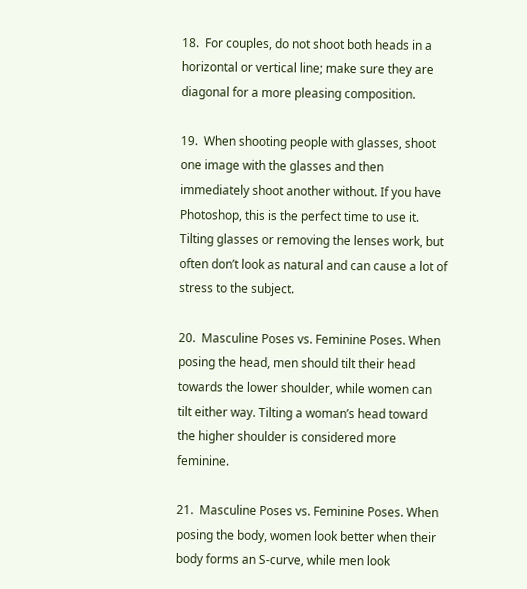18.  For couples, do not shoot both heads in a horizontal or vertical line; make sure they are diagonal for a more pleasing composition.

19.  When shooting people with glasses, shoot one image with the glasses and then immediately shoot another without. If you have Photoshop, this is the perfect time to use it. Tilting glasses or removing the lenses work, but often don’t look as natural and can cause a lot of stress to the subject.

20.  Masculine Poses vs. Feminine Poses. When posing the head, men should tilt their head towards the lower shoulder, while women can tilt either way. Tilting a woman’s head toward the higher shoulder is considered more feminine.

21.  Masculine Poses vs. Feminine Poses. When posing the body, women look better when their body forms an S-curve, while men look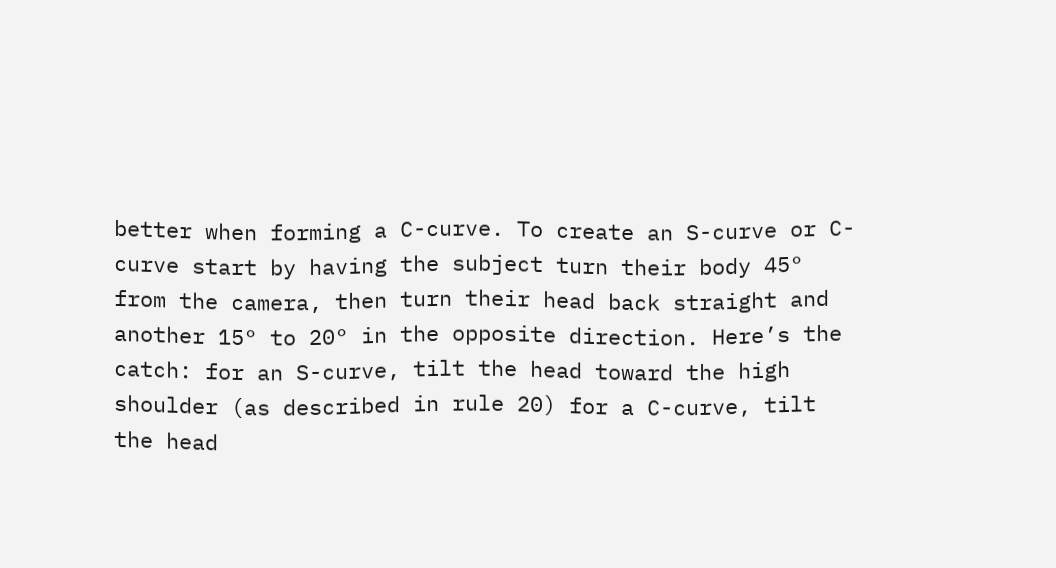better when forming a C-curve. To create an S-curve or C-curve start by having the subject turn their body 45° from the camera, then turn their head back straight and another 15° to 20° in the opposite direction. Here’s the catch: for an S-curve, tilt the head toward the high shoulder (as described in rule 20) for a C-curve, tilt the head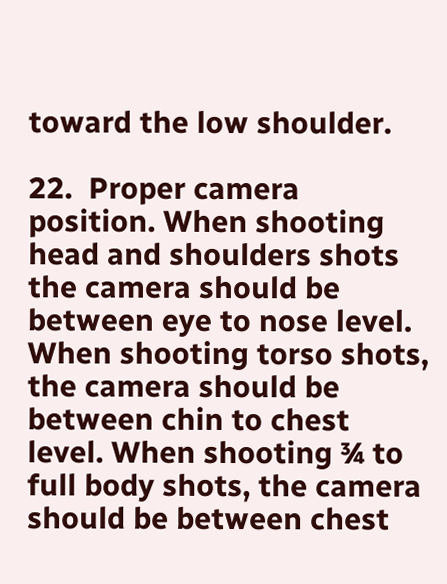toward the low shoulder.

22.  Proper camera position. When shooting head and shoulders shots the camera should be between eye to nose level. When shooting torso shots, the camera should be between chin to chest level. When shooting ¾ to full body shots, the camera should be between chest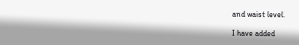and waist level.

I have added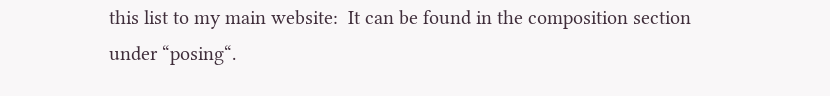this list to my main website:  It can be found in the composition section under “posing“.